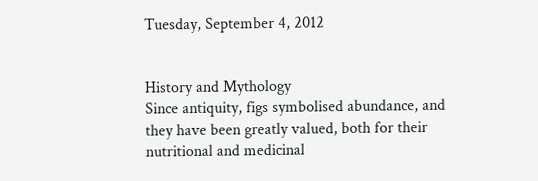Tuesday, September 4, 2012


History and Mythology
Since antiquity, figs symbolised abundance, and they have been greatly valued, both for their nutritional and medicinal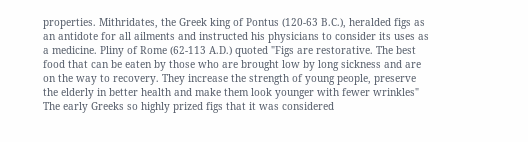properties. Mithridates, the Greek king of Pontus (120-63 B.C.), heralded figs as an antidote for all ailments and instructed his physicians to consider its uses as a medicine. Pliny of Rome (62-113 A.D.) quoted "Figs are restorative. The best food that can be eaten by those who are brought low by long sickness and are on the way to recovery. They increase the strength of young people, preserve the elderly in better health and make them look younger with fewer wrinkles"
The early Greeks so highly prized figs that it was considered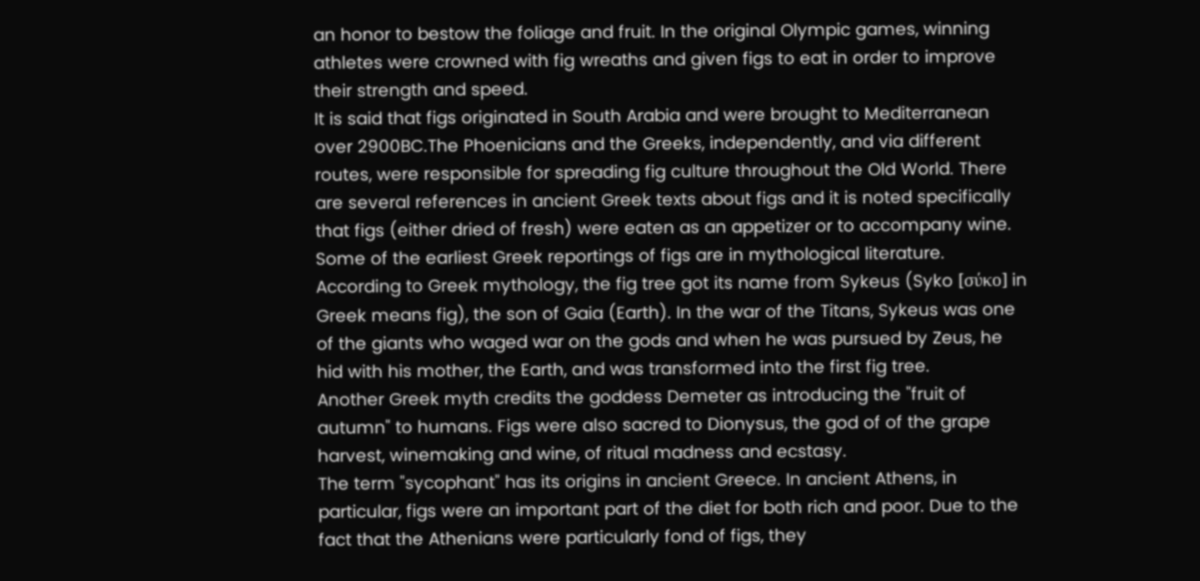an honor to bestow the foliage and fruit. In the original Olympic games, winning athletes were crowned with fig wreaths and given figs to eat in order to improve their strength and speed.
It is said that figs originated in South Arabia and were brought to Mediterranean over 2900BC.The Phoenicians and the Greeks, independently, and via different routes, were responsible for spreading fig culture throughout the Old World. There are several references in ancient Greek texts about figs and it is noted specifically that figs (either dried of fresh) were eaten as an appetizer or to accompany wine.
Some of the earliest Greek reportings of figs are in mythological literature. According to Greek mythology, the fig tree got its name from Sykeus (Syko [σύκο] in Greek means fig), the son of Gaia (Earth). In the war of the Titans, Sykeus was one of the giants who waged war on the gods and when he was pursued by Zeus, he hid with his mother, the Earth, and was transformed into the first fig tree.
Another Greek myth credits the goddess Demeter as introducing the "fruit of autumn" to humans. Figs were also sacred to Dionysus, the god of of the grape harvest, winemaking and wine, of ritual madness and ecstasy.
The term "sycophant" has its origins in ancient Greece. In ancient Athens, in particular, figs were an important part of the diet for both rich and poor. Due to the fact that the Athenians were particularly fond of figs, they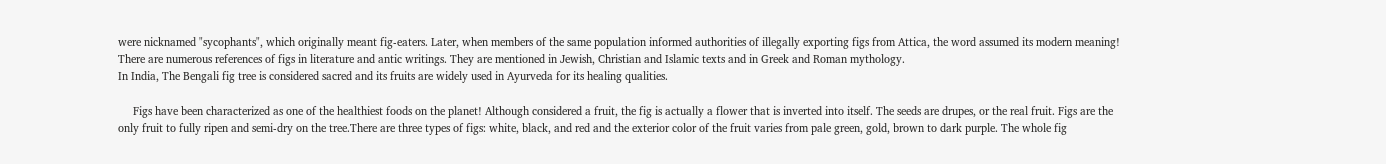were nicknamed "sycophants", which originally meant fig-eaters. Later, when members of the same population informed authorities of illegally exporting figs from Attica, the word assumed its modern meaning!
There are numerous references of figs in literature and antic writings. They are mentioned in Jewish, Christian and Islamic texts and in Greek and Roman mythology.
In India, The Bengali fig tree is considered sacred and its fruits are widely used in Ayurveda for its healing qualities.

     Figs have been characterized as one of the healthiest foods on the planet! Although considered a fruit, the fig is actually a flower that is inverted into itself. The seeds are drupes, or the real fruit. Figs are the only fruit to fully ripen and semi-dry on the tree.There are three types of figs: white, black, and red and the exterior color of the fruit varies from pale green, gold, brown to dark purple. The whole fig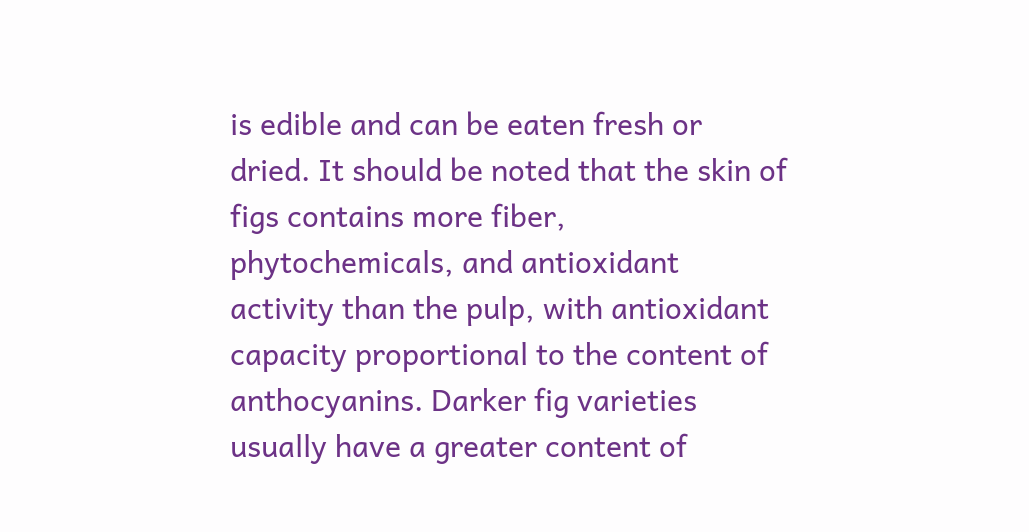is edible and can be eaten fresh or dried. It should be noted that the skin of figs contains more fiber, phytochemicals, and antioxidant activity than the pulp, with antioxidant capacity proportional to the content of anthocyanins. Darker fig varieties usually have a greater content of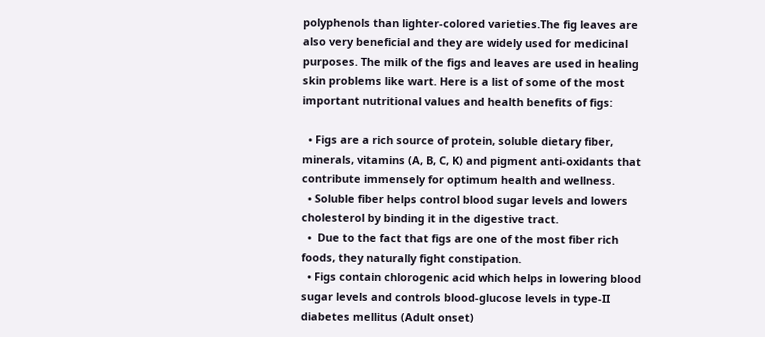polyphenols than lighter-colored varieties.The fig leaves are also very beneficial and they are widely used for medicinal purposes. The milk of the figs and leaves are used in healing skin problems like wart. Here is a list of some of the most important nutritional values and health benefits of figs:

  • Figs are a rich source of protein, soluble dietary fiber, minerals, vitamins (A, B, C, K) and pigment anti-oxidants that contribute immensely for optimum health and wellness.
  • Soluble fiber helps control blood sugar levels and lowers cholesterol by binding it in the digestive tract.
  •  Due to the fact that figs are one of the most fiber rich foods, they naturally fight constipation.
  • Figs contain chlorogenic acid which helps in lowering blood sugar levels and controls blood-glucose levels in type-II diabetes mellitus (Adult onset)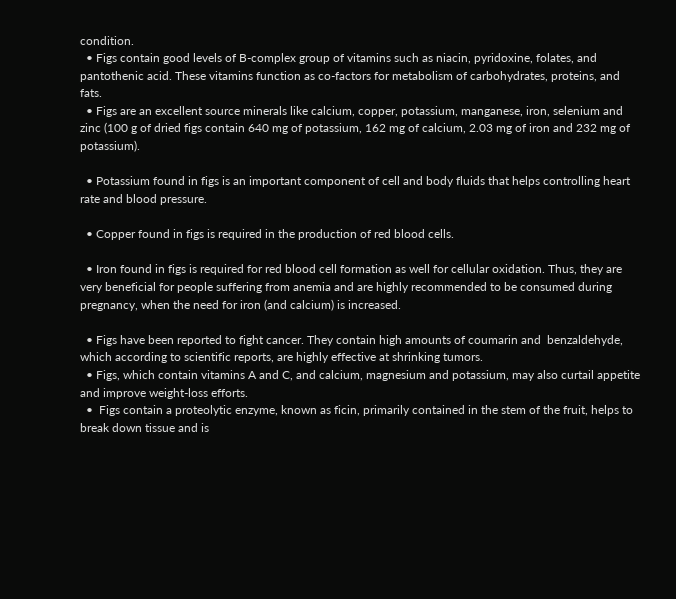condition.
  • Figs contain good levels of B-complex group of vitamins such as niacin, pyridoxine, folates, and pantothenic acid. These vitamins function as co-factors for metabolism of carbohydrates, proteins, and fats.
  • Figs are an excellent source minerals like calcium, copper, potassium, manganese, iron, selenium and zinc (100 g of dried figs contain 640 mg of potassium, 162 mg of calcium, 2.03 mg of iron and 232 mg of potassium).

  • Potassium found in figs is an important component of cell and body fluids that helps controlling heart rate and blood pressure.

  • Copper found in figs is required in the production of red blood cells.

  • Iron found in figs is required for red blood cell formation as well for cellular oxidation. Thus, they are very beneficial for people suffering from anemia and are highly recommended to be consumed during pregnancy, when the need for iron (and calcium) is increased.

  • Figs have been reported to fight cancer. They contain high amounts of coumarin and  benzaldehyde, which according to scientific reports, are highly effective at shrinking tumors.
  • Figs, which contain vitamins A and C, and calcium, magnesium and potassium, may also curtail appetite and improve weight-loss efforts.
  •  Figs contain a proteolytic enzyme, known as ficin, primarily contained in the stem of the fruit, helps to break down tissue and is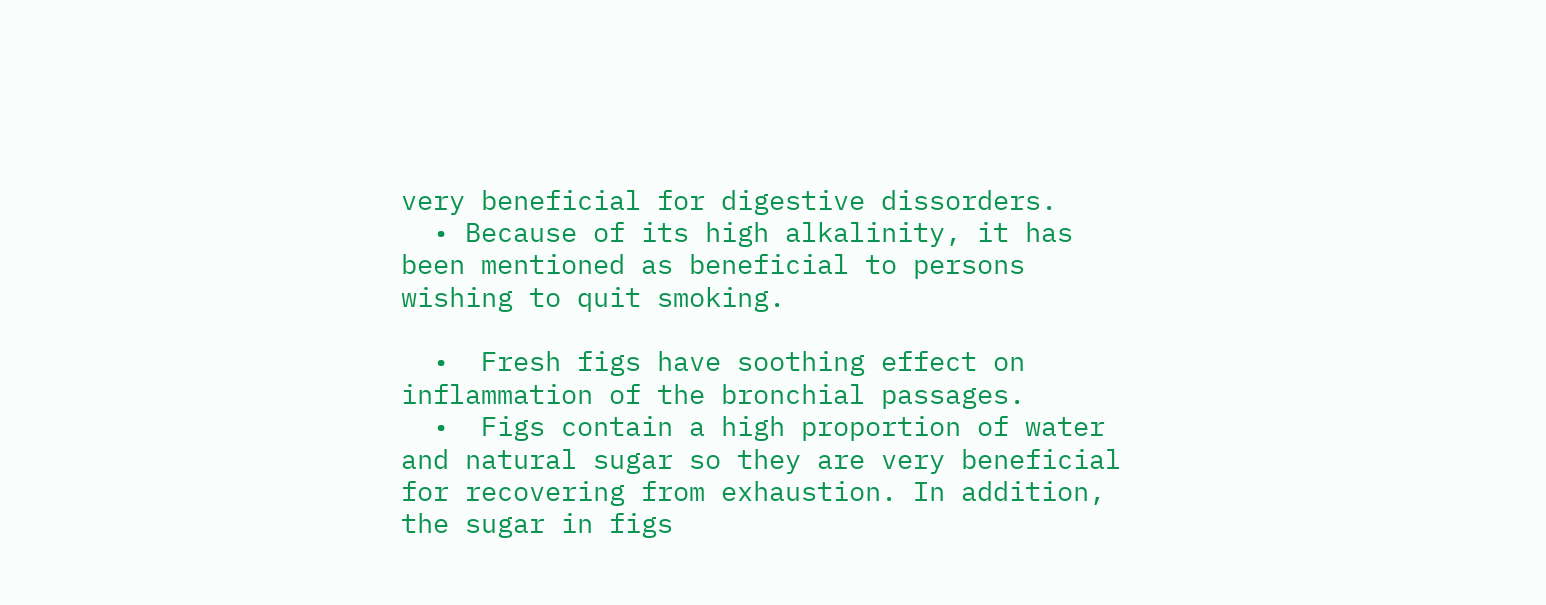very beneficial for digestive dissorders.
  • Because of its high alkalinity, it has been mentioned as beneficial to persons wishing to quit smoking.

  •  Fresh figs have soothing effect on inflammation of the bronchial passages.
  •  Figs contain a high proportion of water and natural sugar so they are very beneficial for recovering from exhaustion. In addition, the sugar in figs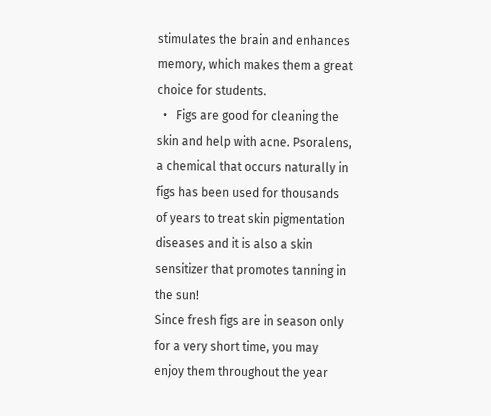stimulates the brain and enhances memory, which makes them a great choice for students.
  •   Figs are good for cleaning the skin and help with acne. Psoralens, a chemical that occurs naturally in figs has been used for thousands of years to treat skin pigmentation diseases and it is also a skin sensitizer that promotes tanning in the sun!
Since fresh figs are in season only for a very short time, you may enjoy them throughout the year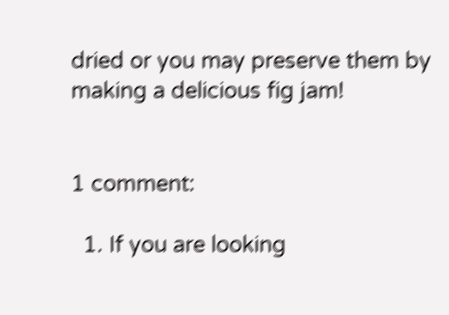dried or you may preserve them by making a delicious fig jam!


1 comment:

  1. If you are looking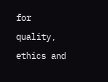for quality, ethics and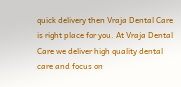quick delivery then Vraja Dental Care is right place for you. At Vraja Dental Care we deliver high quality dental care and focus on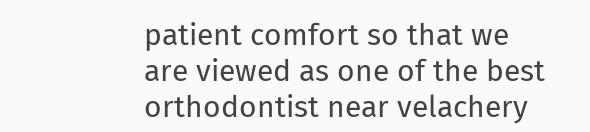patient comfort so that we are viewed as one of the best orthodontist near velachery